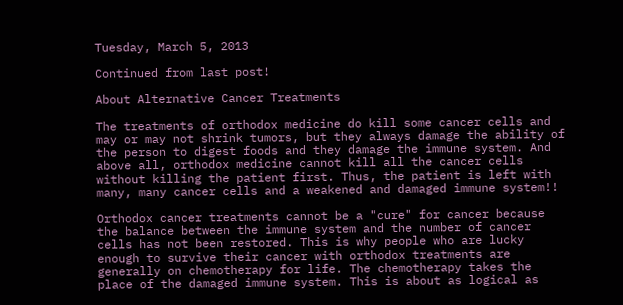Tuesday, March 5, 2013

Continued from last post!

About Alternative Cancer Treatments

The treatments of orthodox medicine do kill some cancer cells and may or may not shrink tumors, but they always damage the ability of the person to digest foods and they damage the immune system. And above all, orthodox medicine cannot kill all the cancer cells without killing the patient first. Thus, the patient is left with many, many cancer cells and a weakened and damaged immune system!!

Orthodox cancer treatments cannot be a "cure" for cancer because the balance between the immune system and the number of cancer cells has not been restored. This is why people who are lucky enough to survive their cancer with orthodox treatments are generally on chemotherapy for life. The chemotherapy takes the place of the damaged immune system. This is about as logical as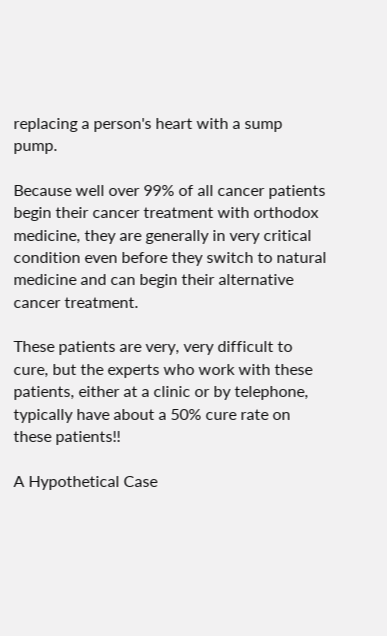replacing a person's heart with a sump pump.

Because well over 99% of all cancer patients begin their cancer treatment with orthodox medicine, they are generally in very critical condition even before they switch to natural medicine and can begin their alternative cancer treatment.

These patients are very, very difficult to cure, but the experts who work with these patients, either at a clinic or by telephone, typically have about a 50% cure rate on these patients!!

A Hypothetical Case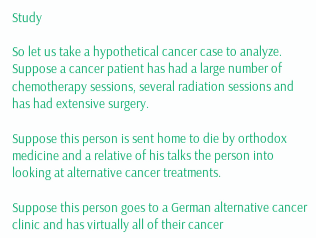Study

So let us take a hypothetical cancer case to analyze. Suppose a cancer patient has had a large number of chemotherapy sessions, several radiation sessions and has had extensive surgery.

Suppose this person is sent home to die by orthodox medicine and a relative of his talks the person into looking at alternative cancer treatments.

Suppose this person goes to a German alternative cancer clinic and has virtually all of their cancer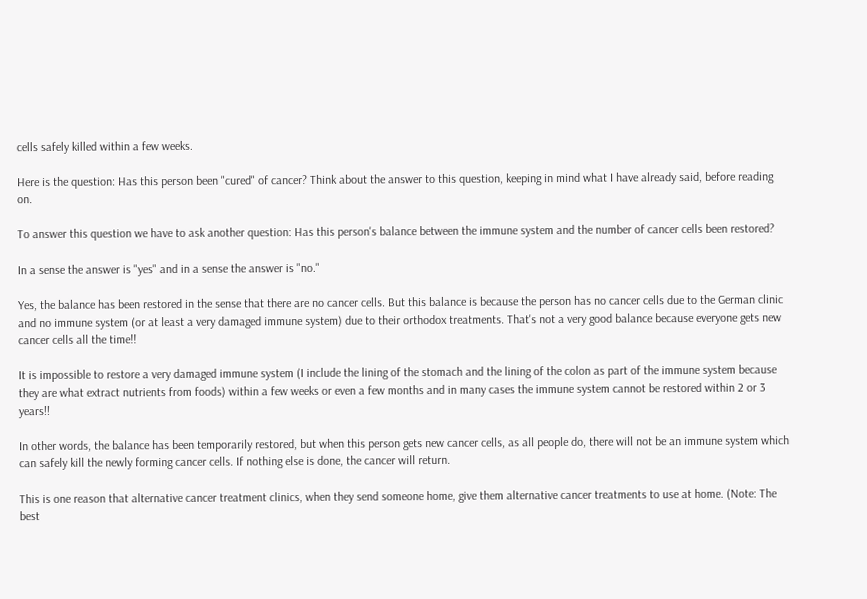cells safely killed within a few weeks.

Here is the question: Has this person been "cured" of cancer? Think about the answer to this question, keeping in mind what I have already said, before reading on.

To answer this question we have to ask another question: Has this person's balance between the immune system and the number of cancer cells been restored?

In a sense the answer is "yes" and in a sense the answer is "no."

Yes, the balance has been restored in the sense that there are no cancer cells. But this balance is because the person has no cancer cells due to the German clinic and no immune system (or at least a very damaged immune system) due to their orthodox treatments. That's not a very good balance because everyone gets new cancer cells all the time!!

It is impossible to restore a very damaged immune system (I include the lining of the stomach and the lining of the colon as part of the immune system because they are what extract nutrients from foods) within a few weeks or even a few months and in many cases the immune system cannot be restored within 2 or 3 years!!

In other words, the balance has been temporarily restored, but when this person gets new cancer cells, as all people do, there will not be an immune system which can safely kill the newly forming cancer cells. If nothing else is done, the cancer will return.

This is one reason that alternative cancer treatment clinics, when they send someone home, give them alternative cancer treatments to use at home. (Note: The best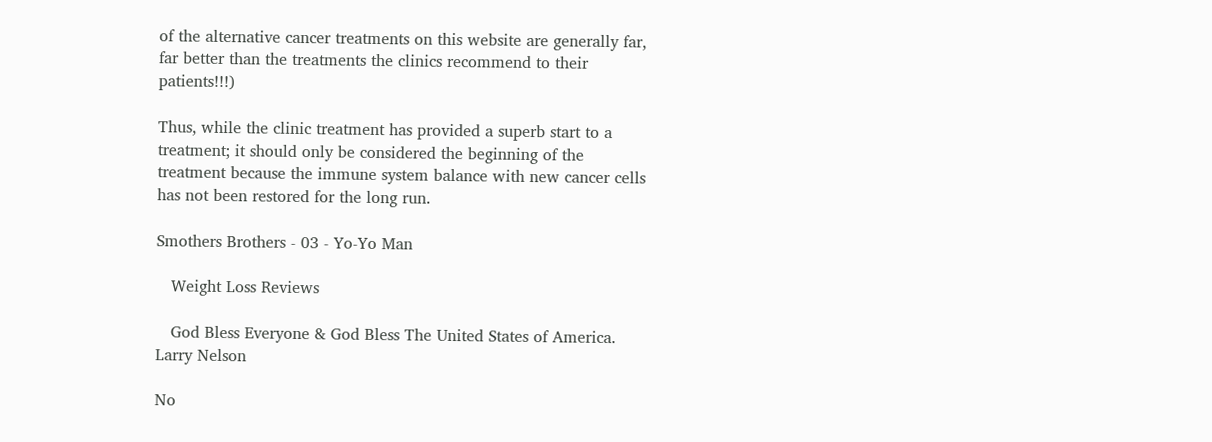of the alternative cancer treatments on this website are generally far, far better than the treatments the clinics recommend to their patients!!!)

Thus, while the clinic treatment has provided a superb start to a treatment; it should only be considered the beginning of the treatment because the immune system balance with new cancer cells has not been restored for the long run.

Smothers Brothers - 03 - Yo-Yo Man

   Weight Loss Reviews

   God Bless Everyone & God Bless The United States of America.
Larry Nelson

No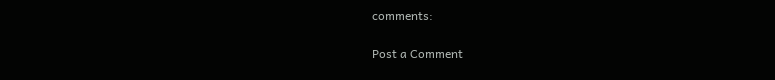comments:

Post a Comment